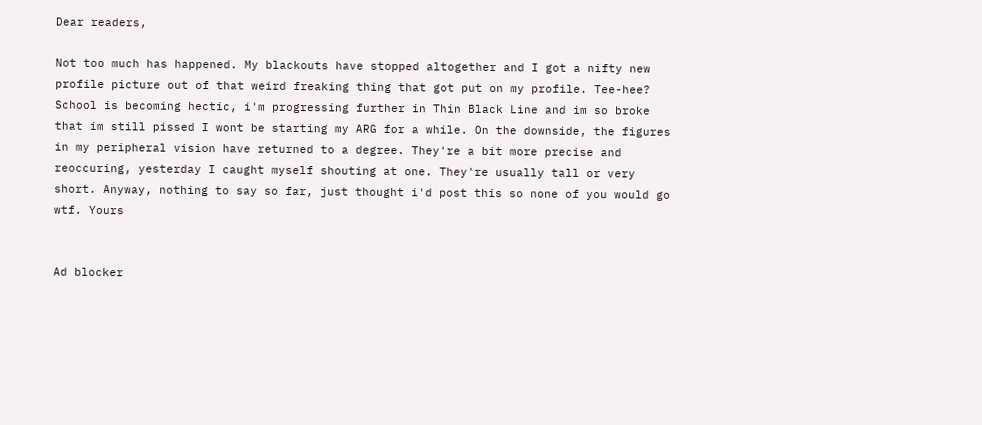Dear readers,

Not too much has happened. My blackouts have stopped altogether and I got a nifty new profile picture out of that weird freaking thing that got put on my profile. Tee-hee? School is becoming hectic, i'm progressing further in Thin Black Line and im so broke that im still pissed I wont be starting my ARG for a while. On the downside, the figures in my peripheral vision have returned to a degree. They're a bit more precise and reoccuring, yesterday I caught myself shouting at one. They're usually tall or very short. Anyway, nothing to say so far, just thought i'd post this so none of you would go wtf. Yours


Ad blocker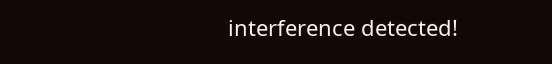interference detected!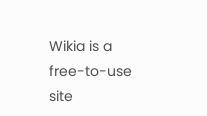Wikia is a free-to-use site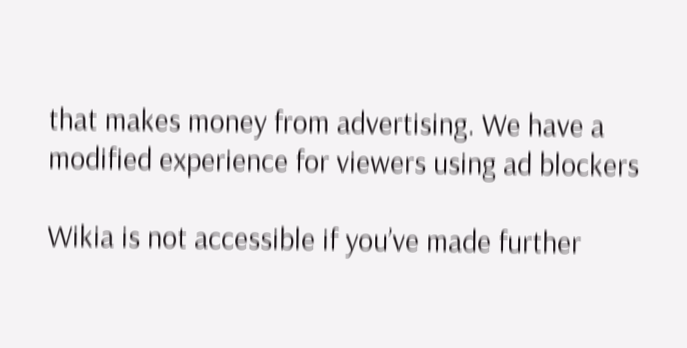that makes money from advertising. We have a modified experience for viewers using ad blockers

Wikia is not accessible if you’ve made further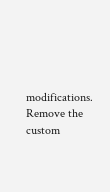modifications. Remove the custom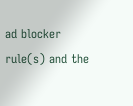ad blocker rule(s) and the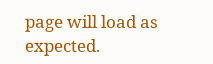page will load as expected.